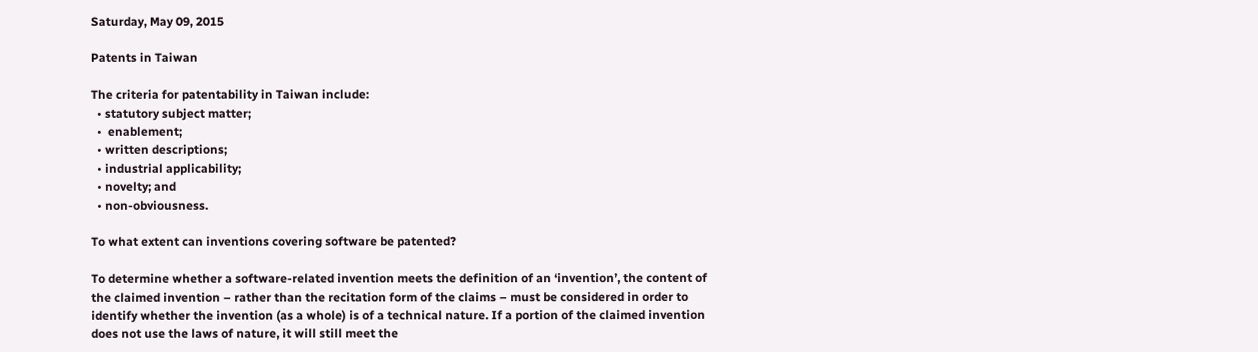Saturday, May 09, 2015

Patents in Taiwan

The criteria for patentability in Taiwan include:
  • statutory subject matter;
  •  enablement;
  • written descriptions;
  • industrial applicability;
  • novelty; and
  • non-obviousness.

To what extent can inventions covering software be patented?

To determine whether a software-related invention meets the definition of an ‘invention’, the content of the claimed invention – rather than the recitation form of the claims – must be considered in order to identify whether the invention (as a whole) is of a technical nature. If a portion of the claimed invention does not use the laws of nature, it will still meet the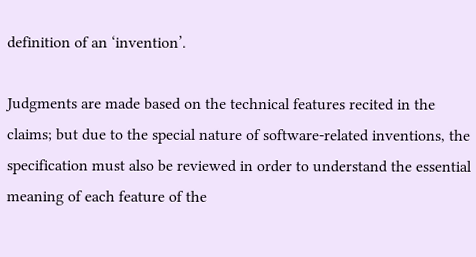definition of an ‘invention’.

Judgments are made based on the technical features recited in the claims; but due to the special nature of software-related inventions, the specification must also be reviewed in order to understand the essential meaning of each feature of the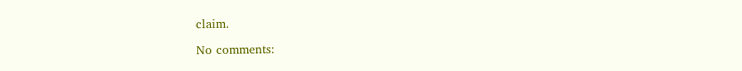claim.

No comments: